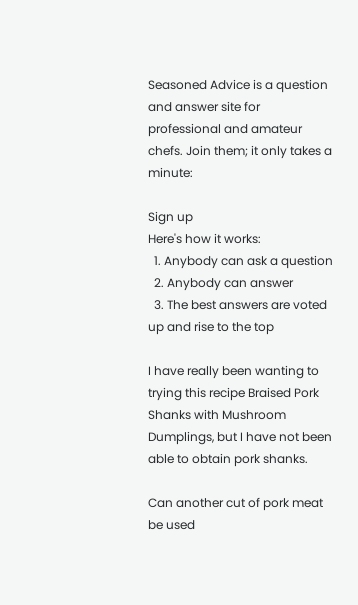Seasoned Advice is a question and answer site for professional and amateur chefs. Join them; it only takes a minute:

Sign up
Here's how it works:
  1. Anybody can ask a question
  2. Anybody can answer
  3. The best answers are voted up and rise to the top

I have really been wanting to trying this recipe Braised Pork Shanks with Mushroom Dumplings, but I have not been able to obtain pork shanks.

Can another cut of pork meat be used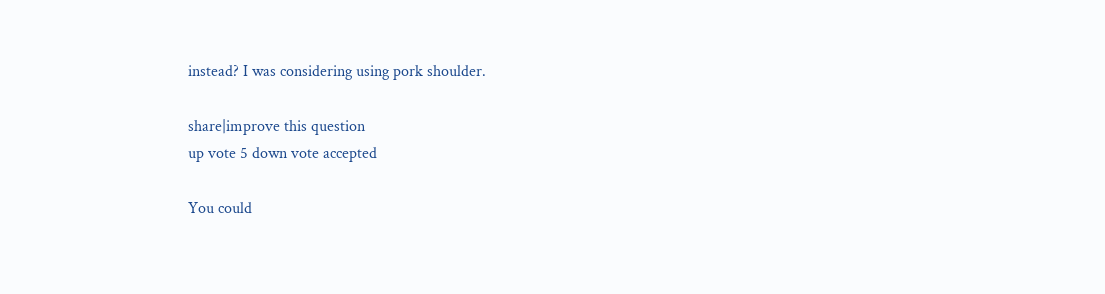instead? I was considering using pork shoulder.

share|improve this question
up vote 5 down vote accepted

You could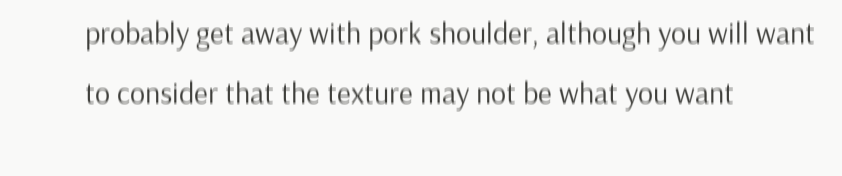probably get away with pork shoulder, although you will want to consider that the texture may not be what you want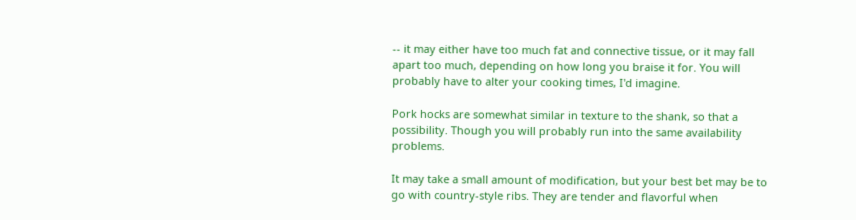-- it may either have too much fat and connective tissue, or it may fall apart too much, depending on how long you braise it for. You will probably have to alter your cooking times, I'd imagine.

Pork hocks are somewhat similar in texture to the shank, so that a possibility. Though you will probably run into the same availability problems.

It may take a small amount of modification, but your best bet may be to go with country-style ribs. They are tender and flavorful when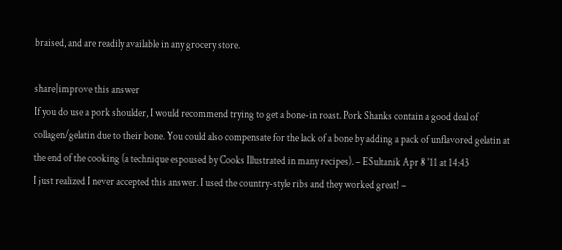braised, and are readily available in any grocery store.

share|improve this answer
If you do use a pork shoulder, I would recommend trying to get a bone-in roast. Pork Shanks contain a good deal of collagen/gelatin due to their bone. You could also compensate for the lack of a bone by adding a pack of unflavored gelatin at the end of the cooking (a technique espoused by Cooks Illustrated in many recipes). – ESultanik Apr 8 '11 at 14:43
I just realized I never accepted this answer. I used the country-style ribs and they worked great! –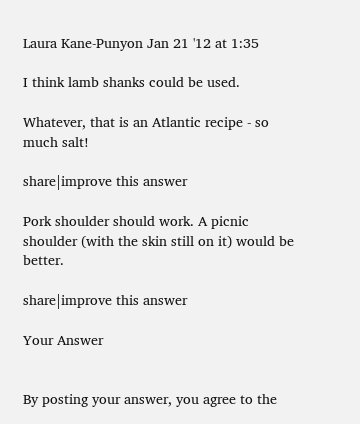Laura Kane-Punyon Jan 21 '12 at 1:35

I think lamb shanks could be used.

Whatever, that is an Atlantic recipe - so much salt!

share|improve this answer

Pork shoulder should work. A picnic shoulder (with the skin still on it) would be better.

share|improve this answer

Your Answer


By posting your answer, you agree to the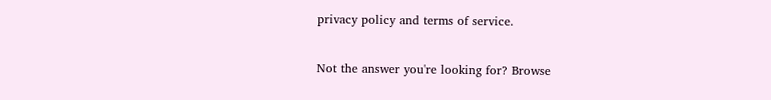privacy policy and terms of service.

Not the answer you're looking for? Browse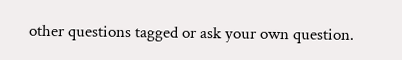other questions tagged or ask your own question.